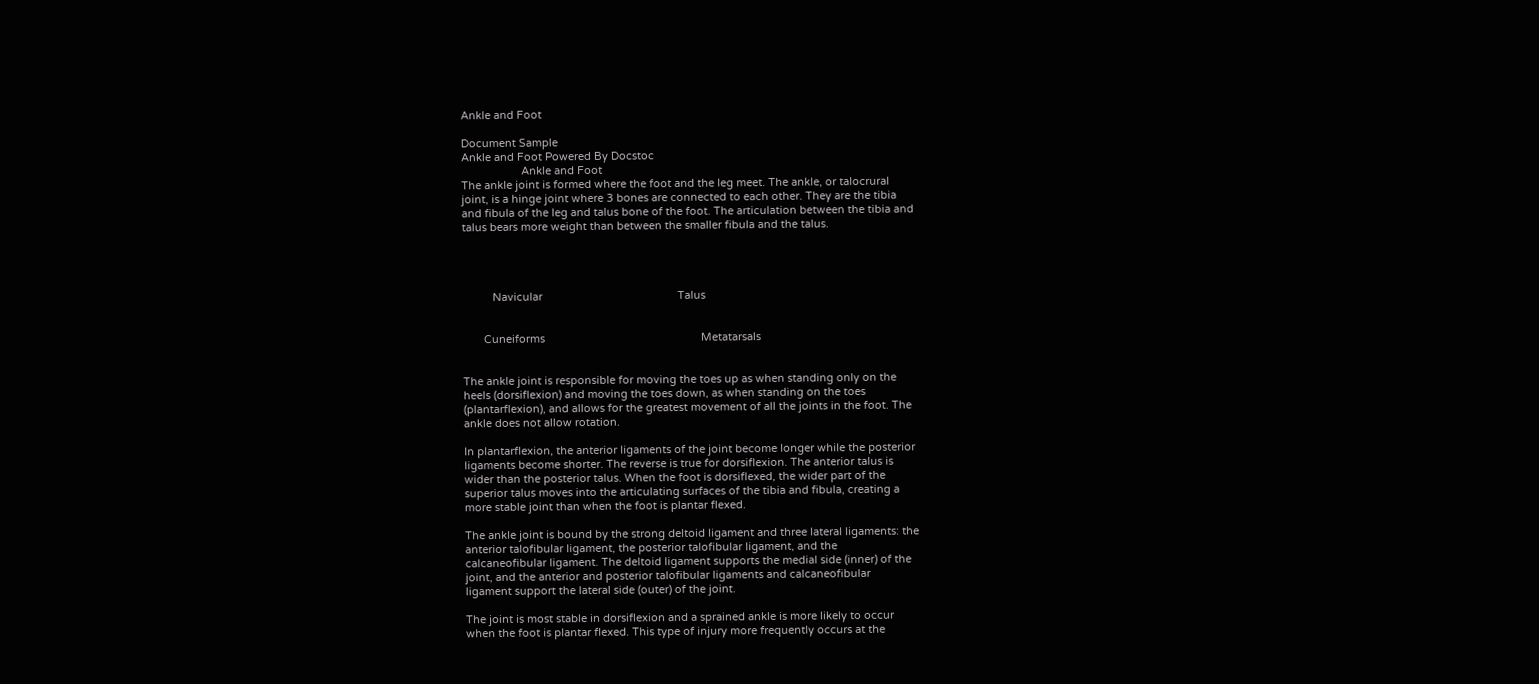Ankle and Foot

Document Sample
Ankle and Foot Powered By Docstoc
                    Ankle and Foot
The ankle joint is formed where the foot and the leg meet. The ankle, or talocrural
joint, is a hinge joint where 3 bones are connected to each other. They are the tibia
and fibula of the leg and talus bone of the foot. The articulation between the tibia and
talus bears more weight than between the smaller fibula and the talus.




          Navicular                                             Talus


       Cuneiforms                                                    Metatarsals


The ankle joint is responsible for moving the toes up as when standing only on the
heels (dorsiflexion) and moving the toes down, as when standing on the toes
(plantarflexion), and allows for the greatest movement of all the joints in the foot. The
ankle does not allow rotation.

In plantarflexion, the anterior ligaments of the joint become longer while the posterior
ligaments become shorter. The reverse is true for dorsiflexion. The anterior talus is
wider than the posterior talus. When the foot is dorsiflexed, the wider part of the
superior talus moves into the articulating surfaces of the tibia and fibula, creating a
more stable joint than when the foot is plantar flexed.

The ankle joint is bound by the strong deltoid ligament and three lateral ligaments: the
anterior talofibular ligament, the posterior talofibular ligament, and the
calcaneofibular ligament. The deltoid ligament supports the medial side (inner) of the
joint, and the anterior and posterior talofibular ligaments and calcaneofibular
ligament support the lateral side (outer) of the joint.

The joint is most stable in dorsiflexion and a sprained ankle is more likely to occur
when the foot is plantar flexed. This type of injury more frequently occurs at the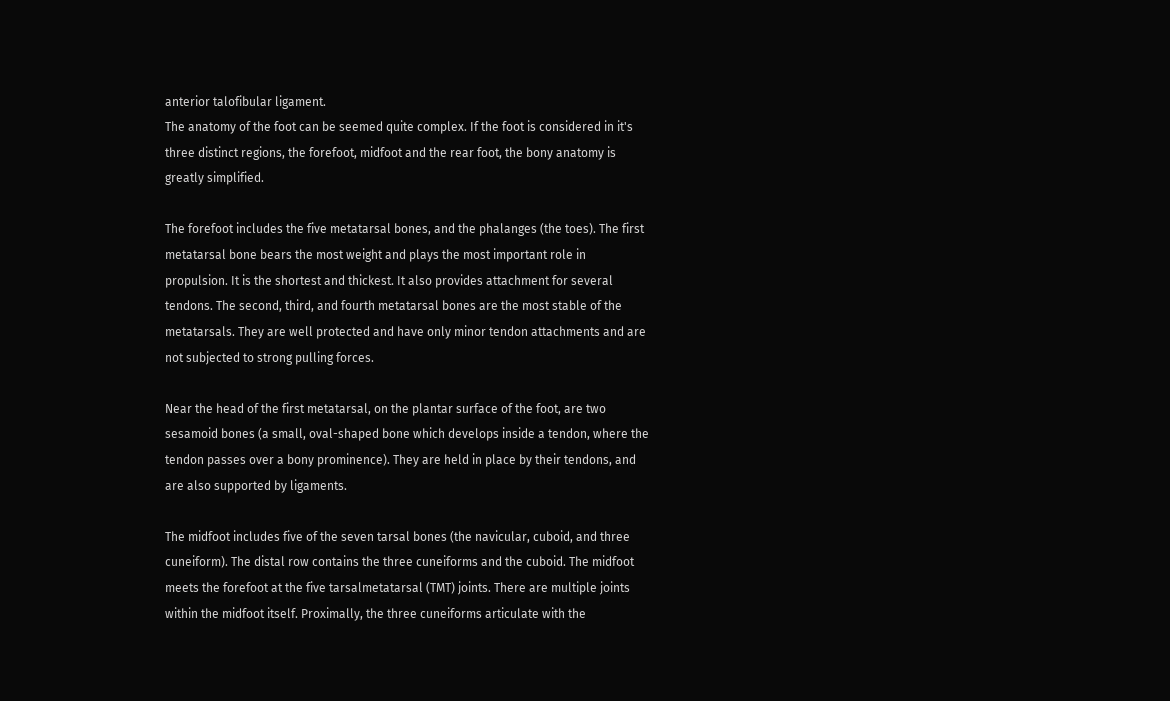anterior talofibular ligament.
The anatomy of the foot can be seemed quite complex. If the foot is considered in it's
three distinct regions, the forefoot, midfoot and the rear foot, the bony anatomy is
greatly simplified.

The forefoot includes the five metatarsal bones, and the phalanges (the toes). The first
metatarsal bone bears the most weight and plays the most important role in
propulsion. It is the shortest and thickest. It also provides attachment for several
tendons. The second, third, and fourth metatarsal bones are the most stable of the
metatarsals. They are well protected and have only minor tendon attachments and are
not subjected to strong pulling forces.

Near the head of the first metatarsal, on the plantar surface of the foot, are two
sesamoid bones (a small, oval-shaped bone which develops inside a tendon, where the
tendon passes over a bony prominence). They are held in place by their tendons, and
are also supported by ligaments.

The midfoot includes five of the seven tarsal bones (the navicular, cuboid, and three
cuneiform). The distal row contains the three cuneiforms and the cuboid. The midfoot
meets the forefoot at the five tarsalmetatarsal (TMT) joints. There are multiple joints
within the midfoot itself. Proximally, the three cuneiforms articulate with the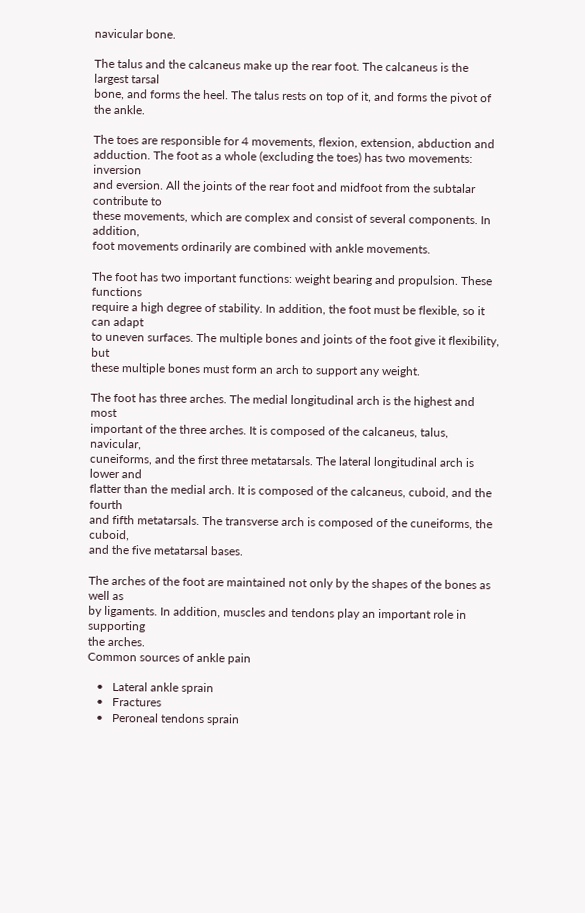navicular bone.

The talus and the calcaneus make up the rear foot. The calcaneus is the largest tarsal
bone, and forms the heel. The talus rests on top of it, and forms the pivot of the ankle.

The toes are responsible for 4 movements, flexion, extension, abduction and
adduction. The foot as a whole (excluding the toes) has two movements: inversion
and eversion. All the joints of the rear foot and midfoot from the subtalar contribute to
these movements, which are complex and consist of several components. In addition,
foot movements ordinarily are combined with ankle movements.

The foot has two important functions: weight bearing and propulsion. These functions
require a high degree of stability. In addition, the foot must be flexible, so it can adapt
to uneven surfaces. The multiple bones and joints of the foot give it flexibility, but
these multiple bones must form an arch to support any weight.

The foot has three arches. The medial longitudinal arch is the highest and most
important of the three arches. It is composed of the calcaneus, talus, navicular,
cuneiforms, and the first three metatarsals. The lateral longitudinal arch is lower and
flatter than the medial arch. It is composed of the calcaneus, cuboid, and the fourth
and fifth metatarsals. The transverse arch is composed of the cuneiforms, the cuboid,
and the five metatarsal bases.

The arches of the foot are maintained not only by the shapes of the bones as well as
by ligaments. In addition, muscles and tendons play an important role in supporting
the arches.
Common sources of ankle pain

   •   Lateral ankle sprain
   •   Fractures
   •   Peroneal tendons sprain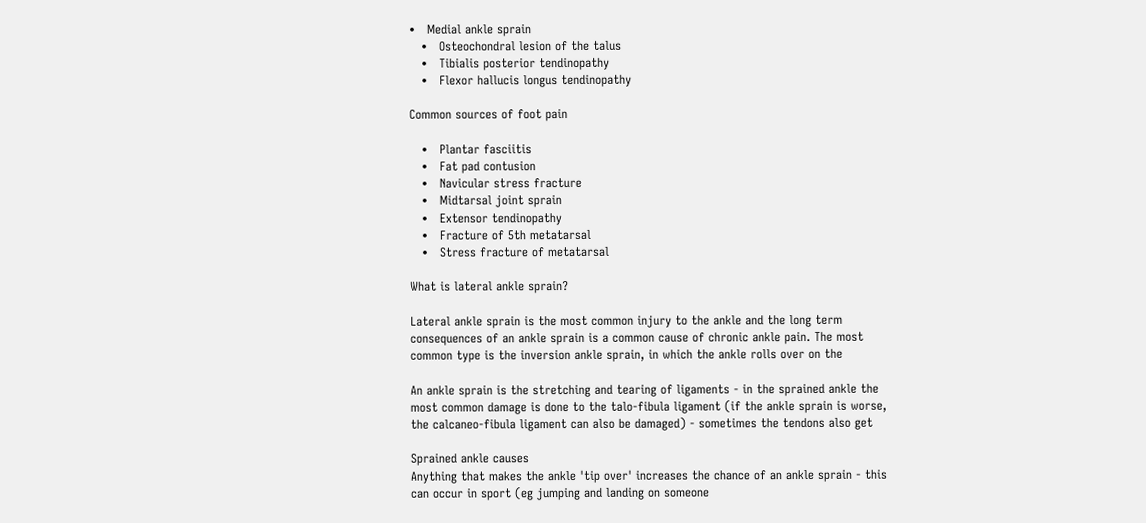•   Medial ankle sprain
   •   Osteochondral lesion of the talus
   •   Tibialis posterior tendinopathy
   •   Flexor hallucis longus tendinopathy

Common sources of foot pain

   •   Plantar fasciitis
   •   Fat pad contusion
   •   Navicular stress fracture
   •   Midtarsal joint sprain
   •   Extensor tendinopathy
   •   Fracture of 5th metatarsal
   •   Stress fracture of metatarsal

What is lateral ankle sprain?

Lateral ankle sprain is the most common injury to the ankle and the long term
consequences of an ankle sprain is a common cause of chronic ankle pain. The most
common type is the inversion ankle sprain, in which the ankle rolls over on the

An ankle sprain is the stretching and tearing of ligaments - in the sprained ankle the
most common damage is done to the talo-fibula ligament (if the ankle sprain is worse,
the calcaneo-fibula ligament can also be damaged) - sometimes the tendons also get

Sprained ankle causes
Anything that makes the ankle 'tip over' increases the chance of an ankle sprain - this
can occur in sport (eg jumping and landing on someone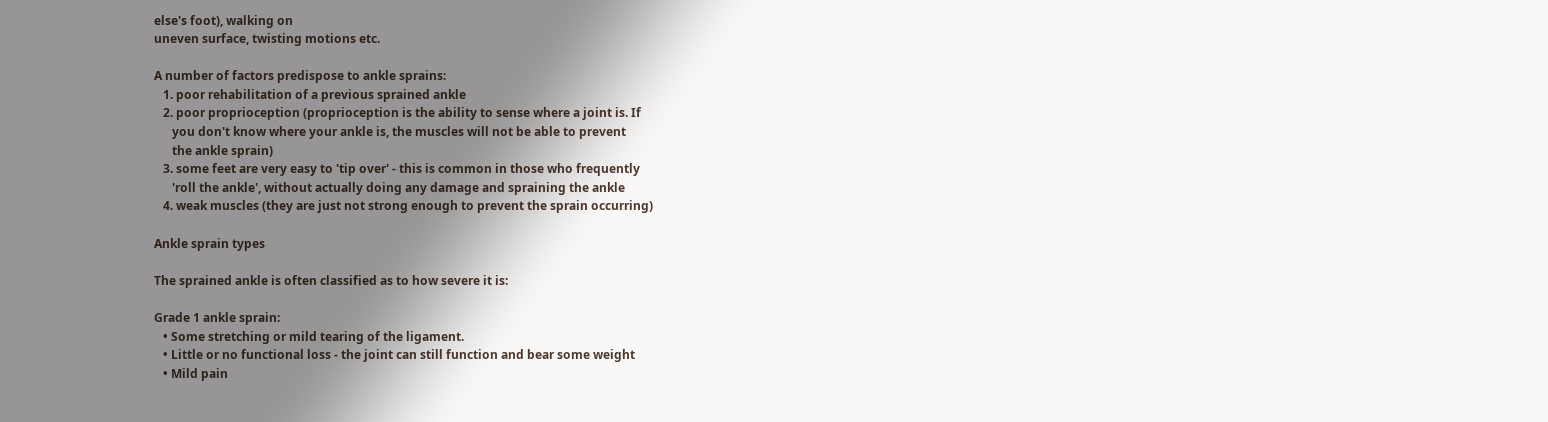else's foot), walking on
uneven surface, twisting motions etc.

A number of factors predispose to ankle sprains:
   1. poor rehabilitation of a previous sprained ankle
   2. poor proprioception (proprioception is the ability to sense where a joint is. If
      you don't know where your ankle is, the muscles will not be able to prevent
      the ankle sprain)
   3. some feet are very easy to 'tip over' - this is common in those who frequently
      'roll the ankle', without actually doing any damage and spraining the ankle
   4. weak muscles (they are just not strong enough to prevent the sprain occurring)

Ankle sprain types

The sprained ankle is often classified as to how severe it is:

Grade 1 ankle sprain:
   • Some stretching or mild tearing of the ligament.
   • Little or no functional loss - the joint can still function and bear some weight
   • Mild pain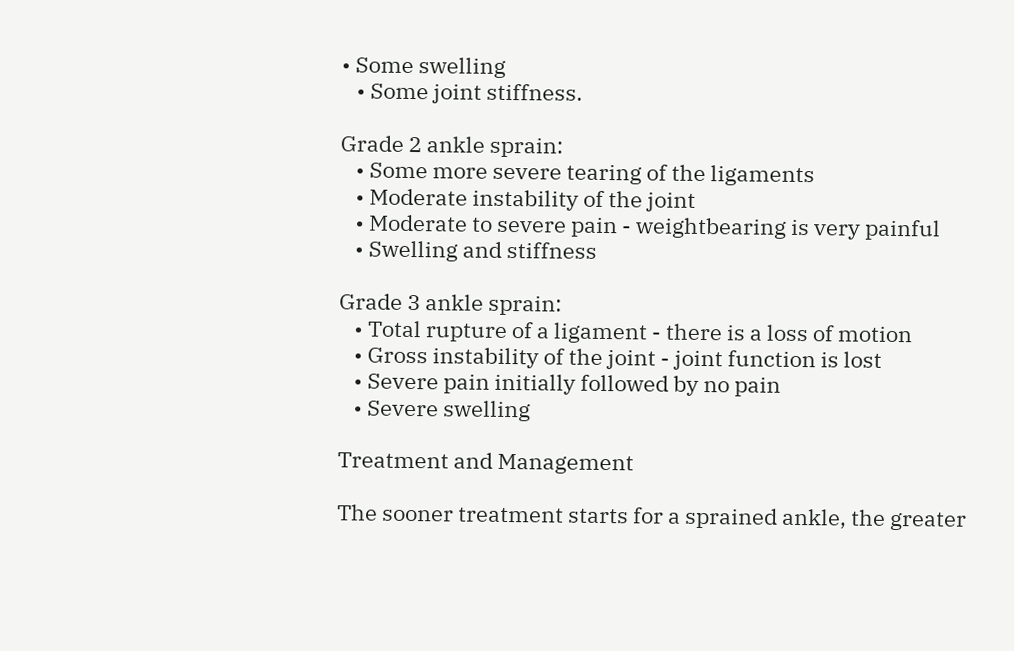• Some swelling
   • Some joint stiffness.

Grade 2 ankle sprain:
   • Some more severe tearing of the ligaments
   • Moderate instability of the joint
   • Moderate to severe pain - weightbearing is very painful
   • Swelling and stiffness

Grade 3 ankle sprain:
   • Total rupture of a ligament - there is a loss of motion
   • Gross instability of the joint - joint function is lost
   • Severe pain initially followed by no pain
   • Severe swelling

Treatment and Management

The sooner treatment starts for a sprained ankle, the greater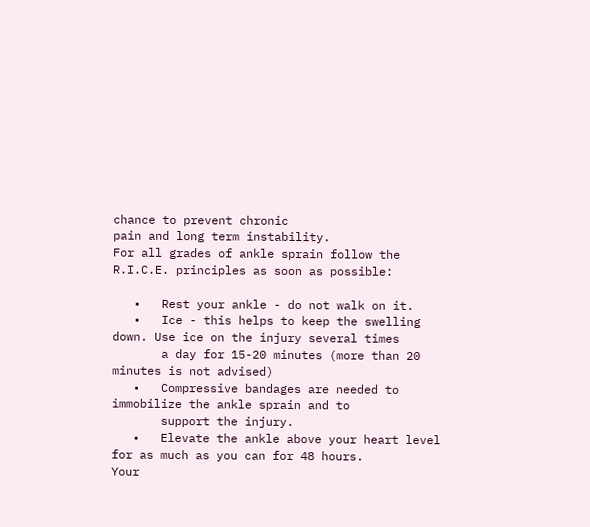chance to prevent chronic
pain and long term instability.
For all grades of ankle sprain follow the R.I.C.E. principles as soon as possible:

   •   Rest your ankle - do not walk on it.
   •   Ice - this helps to keep the swelling down. Use ice on the injury several times
       a day for 15-20 minutes (more than 20 minutes is not advised)
   •   Compressive bandages are needed to immobilize the ankle sprain and to
       support the injury.
   •   Elevate the ankle above your heart level for as much as you can for 48 hours.
Your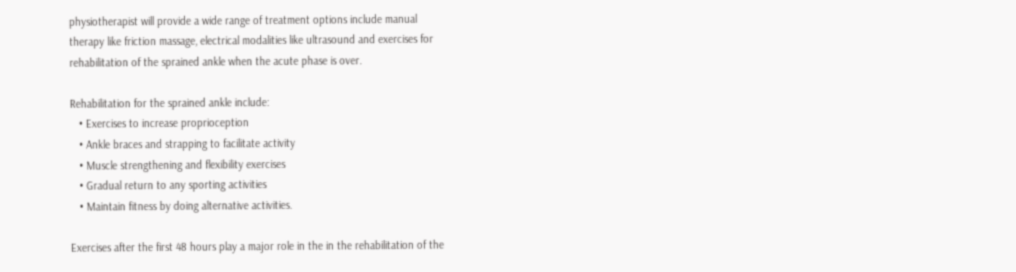physiotherapist will provide a wide range of treatment options include manual
therapy like friction massage, electrical modalities like ultrasound and exercises for
rehabilitation of the sprained ankle when the acute phase is over.

Rehabilitation for the sprained ankle include:
   • Exercises to increase proprioception
   • Ankle braces and strapping to facilitate activity
   • Muscle strengthening and flexibility exercises
   • Gradual return to any sporting activities
   • Maintain fitness by doing alternative activities.

Exercises after the first 48 hours play a major role in the in the rehabilitation of the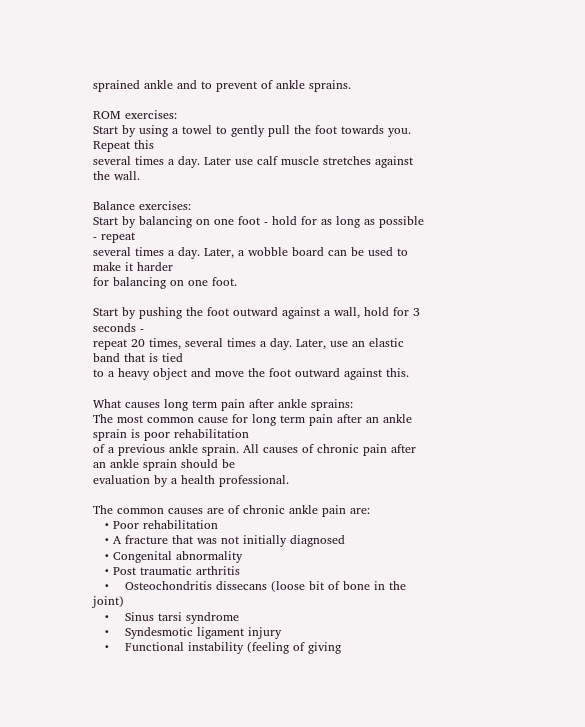sprained ankle and to prevent of ankle sprains.

ROM exercises:
Start by using a towel to gently pull the foot towards you. Repeat this
several times a day. Later use calf muscle stretches against the wall.

Balance exercises:
Start by balancing on one foot - hold for as long as possible - repeat
several times a day. Later, a wobble board can be used to make it harder
for balancing on one foot.

Start by pushing the foot outward against a wall, hold for 3 seconds -
repeat 20 times, several times a day. Later, use an elastic band that is tied
to a heavy object and move the foot outward against this.

What causes long term pain after ankle sprains:
The most common cause for long term pain after an ankle sprain is poor rehabilitation
of a previous ankle sprain. All causes of chronic pain after an ankle sprain should be
evaluation by a health professional.

The common causes are of chronic ankle pain are:
   • Poor rehabilitation
   • A fracture that was not initially diagnosed
   • Congenital abnormality
   • Post traumatic arthritis
   •    Osteochondritis dissecans (loose bit of bone in the joint)
   •    Sinus tarsi syndrome
   •    Syndesmotic ligament injury
   •    Functional instability (feeling of giving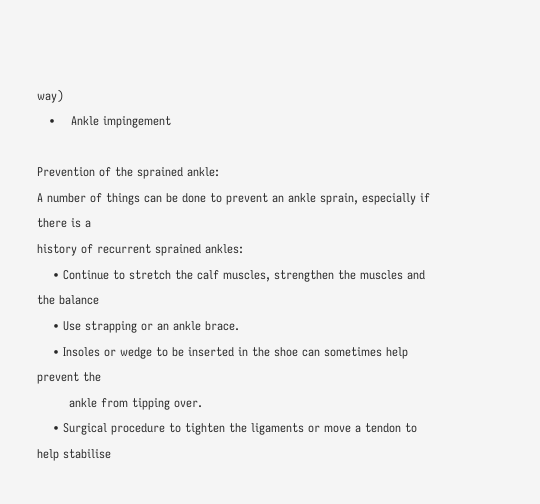way)
   •    Ankle impingement

Prevention of the sprained ankle:
A number of things can be done to prevent an ankle sprain, especially if there is a
history of recurrent sprained ankles:
    • Continue to stretch the calf muscles, strengthen the muscles and the balance
    • Use strapping or an ankle brace.
    • Insoles or wedge to be inserted in the shoe can sometimes help prevent the
        ankle from tipping over.
    • Surgical procedure to tighten the ligaments or move a tendon to help stabilise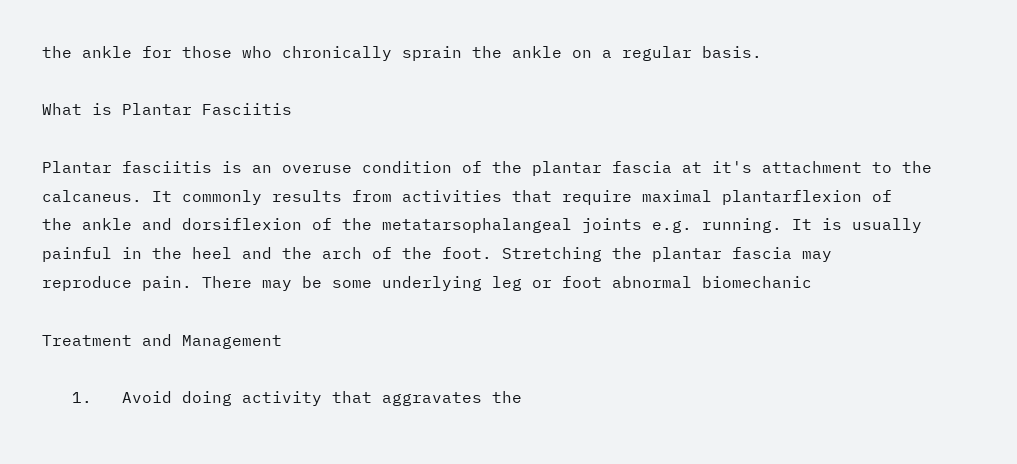the ankle for those who chronically sprain the ankle on a regular basis.

What is Plantar Fasciitis

Plantar fasciitis is an overuse condition of the plantar fascia at it's attachment to the
calcaneus. It commonly results from activities that require maximal plantarflexion of
the ankle and dorsiflexion of the metatarsophalangeal joints e.g. running. It is usually
painful in the heel and the arch of the foot. Stretching the plantar fascia may
reproduce pain. There may be some underlying leg or foot abnormal biomechanic

Treatment and Management

   1.   Avoid doing activity that aggravates the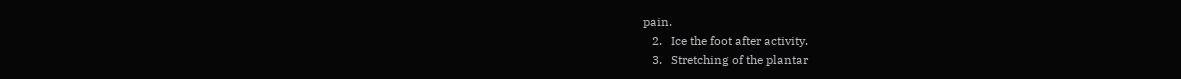pain.
   2.   Ice the foot after activity.
   3.   Stretching of the plantar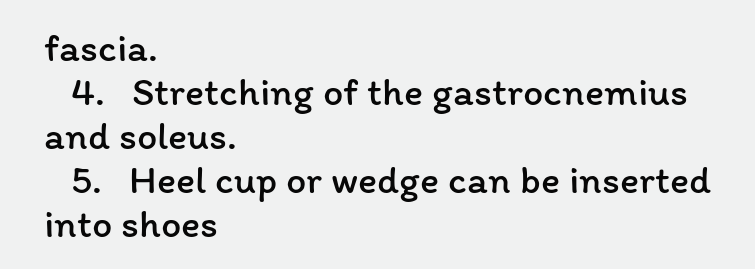fascia.
   4.   Stretching of the gastrocnemius and soleus.
   5.   Heel cup or wedge can be inserted into shoes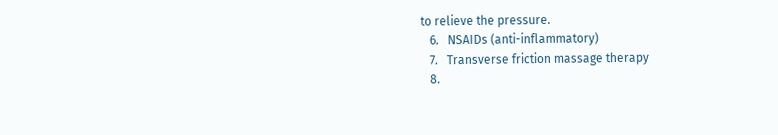to relieve the pressure.
   6.   NSAIDs (anti-inflammatory)
   7.   Transverse friction massage therapy
   8.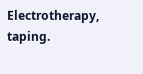Electrotherapy, taping.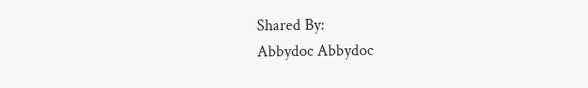Shared By:
Abbydoc Abbydoc